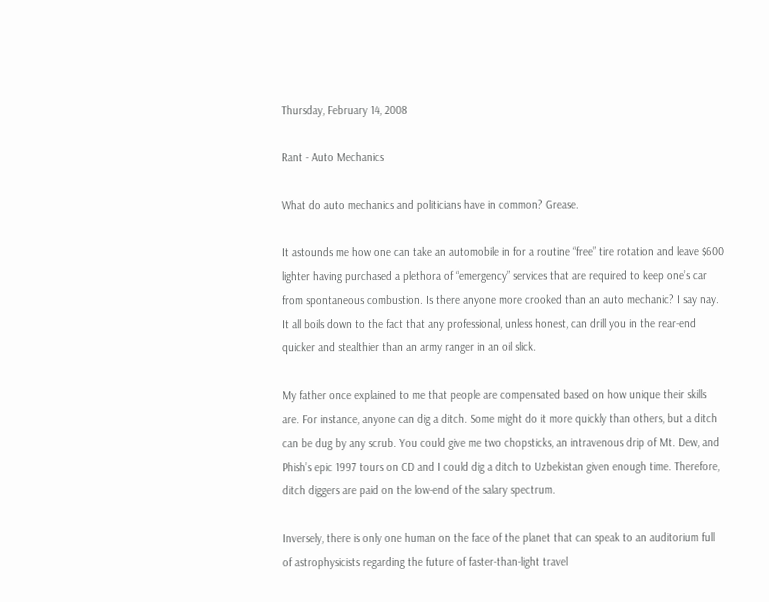Thursday, February 14, 2008

Rant - Auto Mechanics

What do auto mechanics and politicians have in common? Grease.

It astounds me how one can take an automobile in for a routine “free” tire rotation and leave $600 lighter having purchased a plethora of “emergency” services that are required to keep one’s car from spontaneous combustion. Is there anyone more crooked than an auto mechanic? I say nay. It all boils down to the fact that any professional, unless honest, can drill you in the rear-end quicker and stealthier than an army ranger in an oil slick.

My father once explained to me that people are compensated based on how unique their skills are. For instance, anyone can dig a ditch. Some might do it more quickly than others, but a ditch can be dug by any scrub. You could give me two chopsticks, an intravenous drip of Mt. Dew, and Phish’s epic 1997 tours on CD and I could dig a ditch to Uzbekistan given enough time. Therefore, ditch diggers are paid on the low-end of the salary spectrum.

Inversely, there is only one human on the face of the planet that can speak to an auditorium full of astrophysicists regarding the future of faster-than-light travel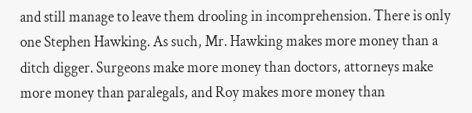and still manage to leave them drooling in incomprehension. There is only one Stephen Hawking. As such, Mr. Hawking makes more money than a ditch digger. Surgeons make more money than doctors, attorneys make more money than paralegals, and Roy makes more money than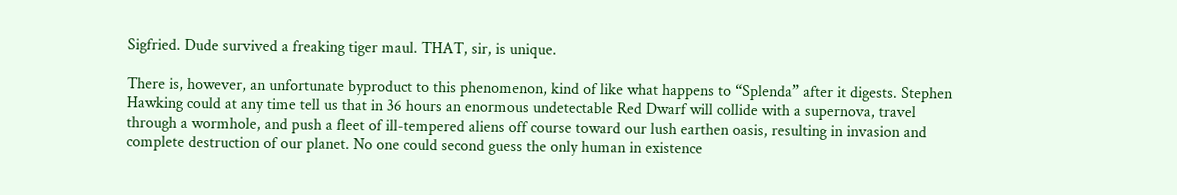Sigfried. Dude survived a freaking tiger maul. THAT, sir, is unique.

There is, however, an unfortunate byproduct to this phenomenon, kind of like what happens to “Splenda” after it digests. Stephen Hawking could at any time tell us that in 36 hours an enormous undetectable Red Dwarf will collide with a supernova, travel through a wormhole, and push a fleet of ill-tempered aliens off course toward our lush earthen oasis, resulting in invasion and complete destruction of our planet. No one could second guess the only human in existence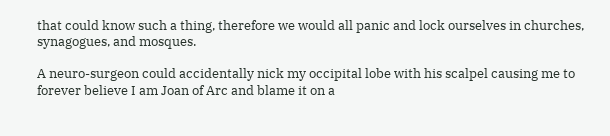that could know such a thing, therefore we would all panic and lock ourselves in churches, synagogues, and mosques.

A neuro-surgeon could accidentally nick my occipital lobe with his scalpel causing me to forever believe I am Joan of Arc and blame it on a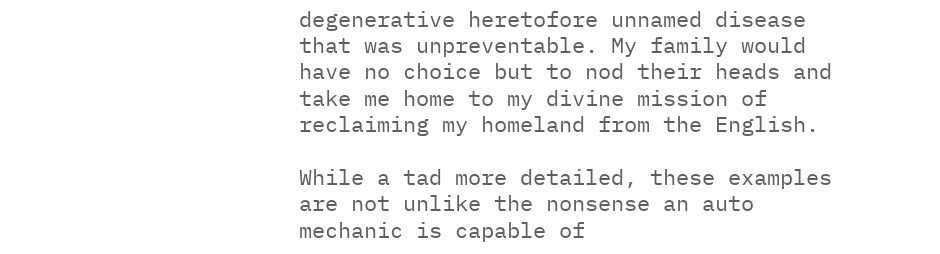degenerative heretofore unnamed disease that was unpreventable. My family would have no choice but to nod their heads and take me home to my divine mission of reclaiming my homeland from the English.

While a tad more detailed, these examples are not unlike the nonsense an auto mechanic is capable of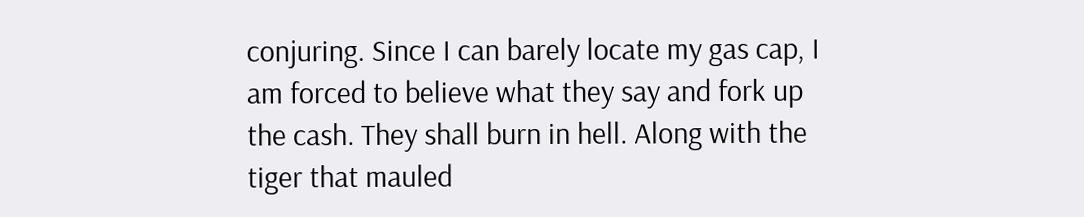conjuring. Since I can barely locate my gas cap, I am forced to believe what they say and fork up the cash. They shall burn in hell. Along with the tiger that mauled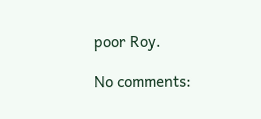poor Roy.

No comments: